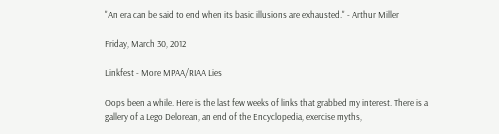"An era can be said to end when its basic illusions are exhausted." - Arthur Miller

Friday, March 30, 2012

Linkfest - More MPAA/RIAA Lies

Oops been a while. Here is the last few weeks of links that grabbed my interest. There is a gallery of a Lego Delorean, an end of the Encyclopedia, exercise myths,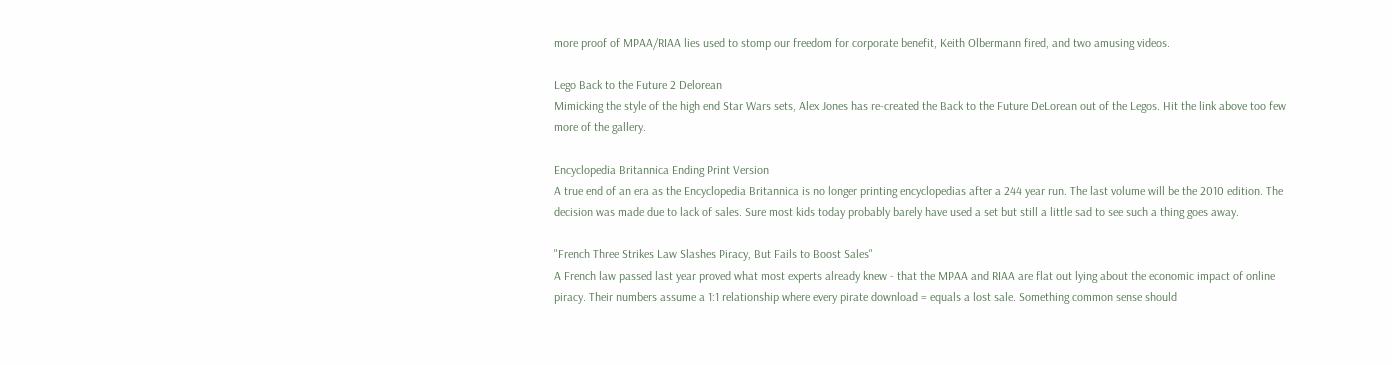more proof of MPAA/RIAA lies used to stomp our freedom for corporate benefit, Keith Olbermann fired, and two amusing videos.

Lego Back to the Future 2 Delorean
Mimicking the style of the high end Star Wars sets, Alex Jones has re-created the Back to the Future DeLorean out of the Legos. Hit the link above too few more of the gallery.

Encyclopedia Britannica Ending Print Version
A true end of an era as the Encyclopedia Britannica is no longer printing encyclopedias after a 244 year run. The last volume will be the 2010 edition. The decision was made due to lack of sales. Sure most kids today probably barely have used a set but still a little sad to see such a thing goes away.

"French Three Strikes Law Slashes Piracy, But Fails to Boost Sales"
A French law passed last year proved what most experts already knew - that the MPAA and RIAA are flat out lying about the economic impact of online piracy. Their numbers assume a 1:1 relationship where every pirate download = equals a lost sale. Something common sense should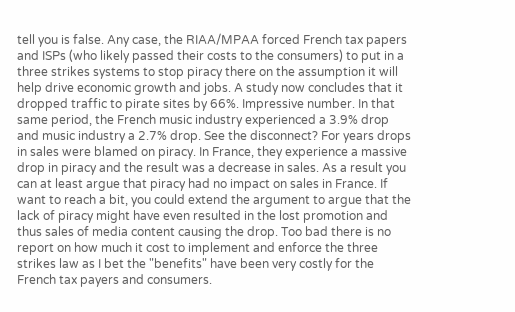tell you is false. Any case, the RIAA/MPAA forced French tax papers and ISPs (who likely passed their costs to the consumers) to put in a three strikes systems to stop piracy there on the assumption it will help drive economic growth and jobs. A study now concludes that it dropped traffic to pirate sites by 66%. Impressive number. In that same period, the French music industry experienced a 3.9% drop and music industry a 2.7% drop. See the disconnect? For years drops in sales were blamed on piracy. In France, they experience a massive drop in piracy and the result was a decrease in sales. As a result you can at least argue that piracy had no impact on sales in France. If want to reach a bit, you could extend the argument to argue that the lack of piracy might have even resulted in the lost promotion and thus sales of media content causing the drop. Too bad there is no report on how much it cost to implement and enforce the three strikes law as I bet the "benefits" have been very costly for the French tax payers and consumers.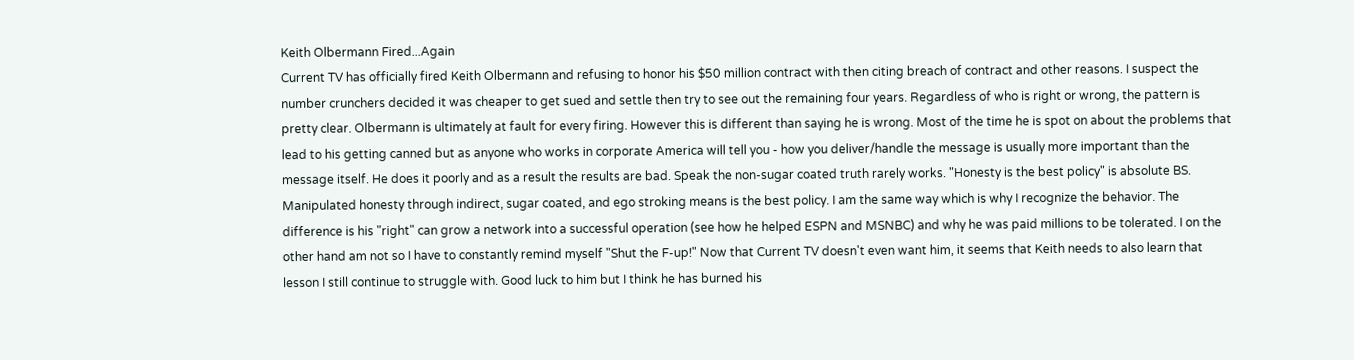Keith Olbermann Fired...Again
Current TV has officially fired Keith Olbermann and refusing to honor his $50 million contract with then citing breach of contract and other reasons. I suspect the number crunchers decided it was cheaper to get sued and settle then try to see out the remaining four years. Regardless of who is right or wrong, the pattern is pretty clear. Olbermann is ultimately at fault for every firing. However this is different than saying he is wrong. Most of the time he is spot on about the problems that lead to his getting canned but as anyone who works in corporate America will tell you - how you deliver/handle the message is usually more important than the message itself. He does it poorly and as a result the results are bad. Speak the non-sugar coated truth rarely works. "Honesty is the best policy" is absolute BS. Manipulated honesty through indirect, sugar coated, and ego stroking means is the best policy. I am the same way which is why I recognize the behavior. The difference is his "right" can grow a network into a successful operation (see how he helped ESPN and MSNBC) and why he was paid millions to be tolerated. I on the other hand am not so I have to constantly remind myself "Shut the F-up!" Now that Current TV doesn't even want him, it seems that Keith needs to also learn that lesson I still continue to struggle with. Good luck to him but I think he has burned his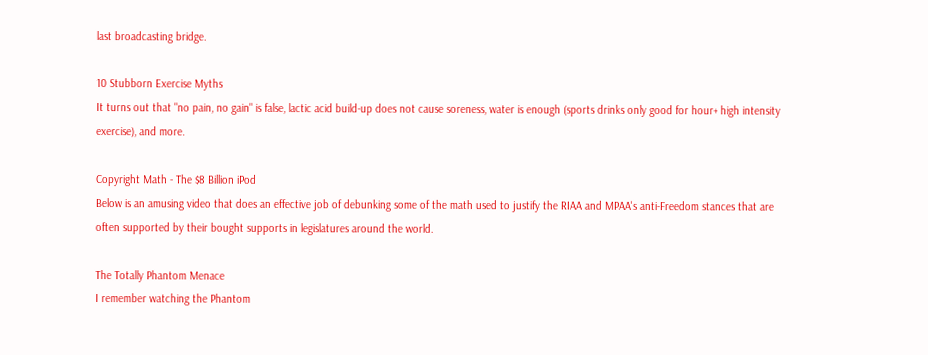last broadcasting bridge.

10 Stubborn Exercise Myths
It turns out that "no pain, no gain" is false, lactic acid build-up does not cause soreness, water is enough (sports drinks only good for hour+ high intensity exercise), and more.

Copyright Math - The $8 Billion iPod
Below is an amusing video that does an effective job of debunking some of the math used to justify the RIAA and MPAA's anti-Freedom stances that are often supported by their bought supports in legislatures around the world.

The Totally Phantom Menace
I remember watching the Phantom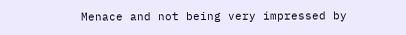Menace and not being very impressed by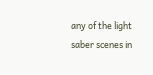any of the light saber scenes in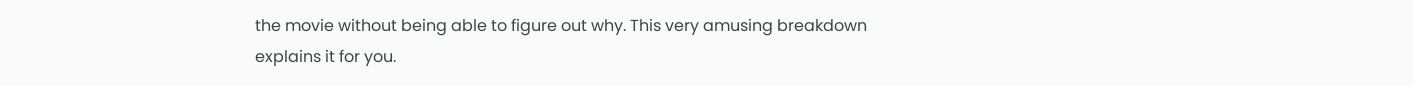the movie without being able to figure out why. This very amusing breakdown explains it for you.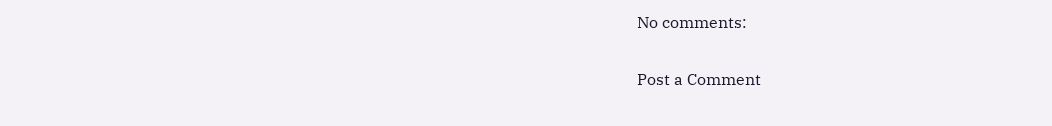No comments:

Post a Comment